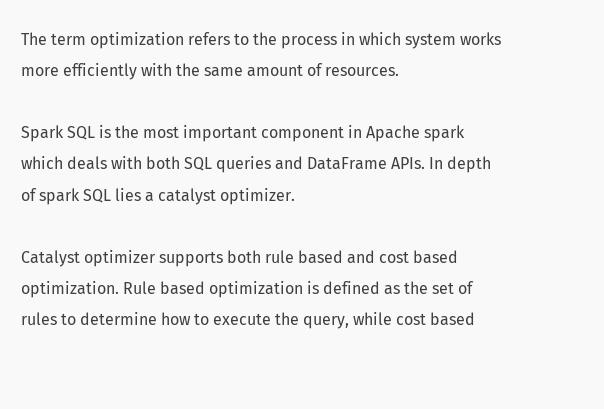The term optimization refers to the process in which system works more efficiently with the same amount of resources.

Spark SQL is the most important component in Apache spark which deals with both SQL queries and DataFrame APIs. In depth of spark SQL lies a catalyst optimizer.

Catalyst optimizer supports both rule based and cost based optimization. Rule based optimization is defined as the set of rules to determine how to execute the query, while cost based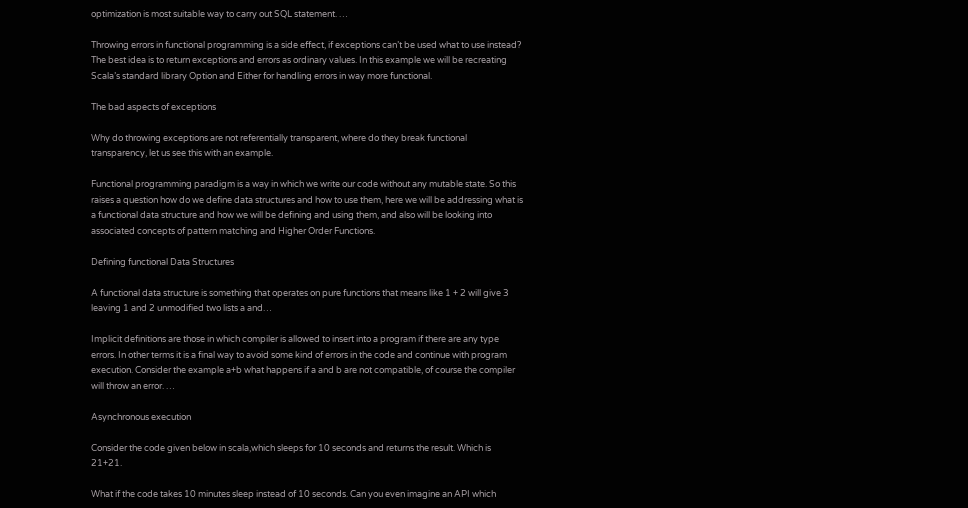optimization is most suitable way to carry out SQL statement. …

Throwing errors in functional programming is a side effect, if exceptions can’t be used what to use instead? The best idea is to return exceptions and errors as ordinary values. In this example we will be recreating Scala’s standard library Option and Either for handling errors in way more functional.

The bad aspects of exceptions

Why do throwing exceptions are not referentially transparent, where do they break functional transparency, let us see this with an example.

Functional programming paradigm is a way in which we write our code without any mutable state. So this raises a question how do we define data structures and how to use them, here we will be addressing what is a functional data structure and how we will be defining and using them, and also will be looking into associated concepts of pattern matching and Higher Order Functions.

Defining functional Data Structures

A functional data structure is something that operates on pure functions that means like 1 + 2 will give 3 leaving 1 and 2 unmodified two lists a and…

Implicit definitions are those in which compiler is allowed to insert into a program if there are any type errors. In other terms it is a final way to avoid some kind of errors in the code and continue with program execution. Consider the example a+b what happens if a and b are not compatible, of course the compiler will throw an error. …

Asynchronous execution

Consider the code given below in scala,which sleeps for 10 seconds and returns the result. Which is 21+21.

What if the code takes 10 minutes sleep instead of 10 seconds. Can you even imagine an API which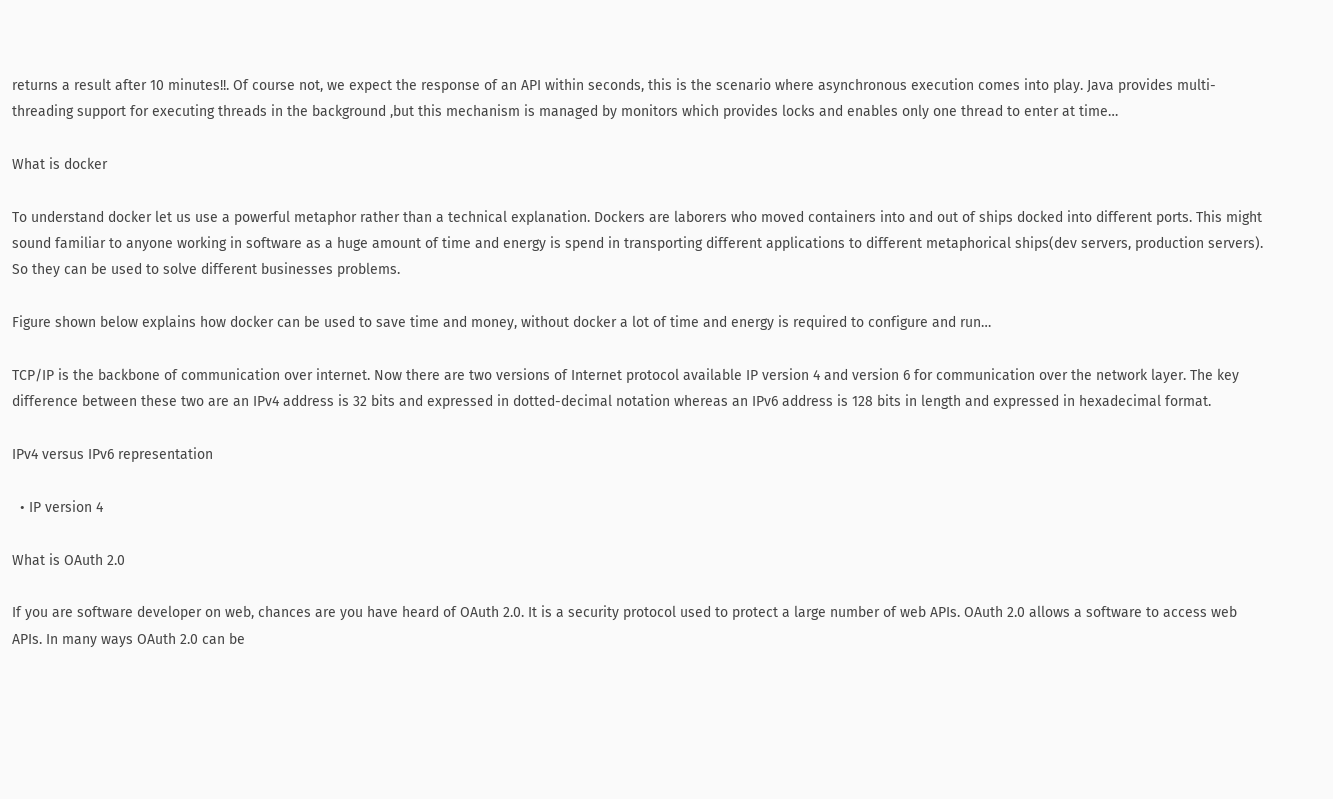returns a result after 10 minutes!!. Of course not, we expect the response of an API within seconds, this is the scenario where asynchronous execution comes into play. Java provides multi-threading support for executing threads in the background ,but this mechanism is managed by monitors which provides locks and enables only one thread to enter at time…

What is docker

To understand docker let us use a powerful metaphor rather than a technical explanation. Dockers are laborers who moved containers into and out of ships docked into different ports. This might sound familiar to anyone working in software as a huge amount of time and energy is spend in transporting different applications to different metaphorical ships(dev servers, production servers). So they can be used to solve different businesses problems.

Figure shown below explains how docker can be used to save time and money, without docker a lot of time and energy is required to configure and run…

TCP/IP is the backbone of communication over internet. Now there are two versions of Internet protocol available IP version 4 and version 6 for communication over the network layer. The key difference between these two are an IPv4 address is 32 bits and expressed in dotted-decimal notation whereas an IPv6 address is 128 bits in length and expressed in hexadecimal format.

IPv4 versus IPv6 representation

  • IP version 4

What is OAuth 2.0

If you are software developer on web, chances are you have heard of OAuth 2.0. It is a security protocol used to protect a large number of web APIs. OAuth 2.0 allows a software to access web APIs. In many ways OAuth 2.0 can be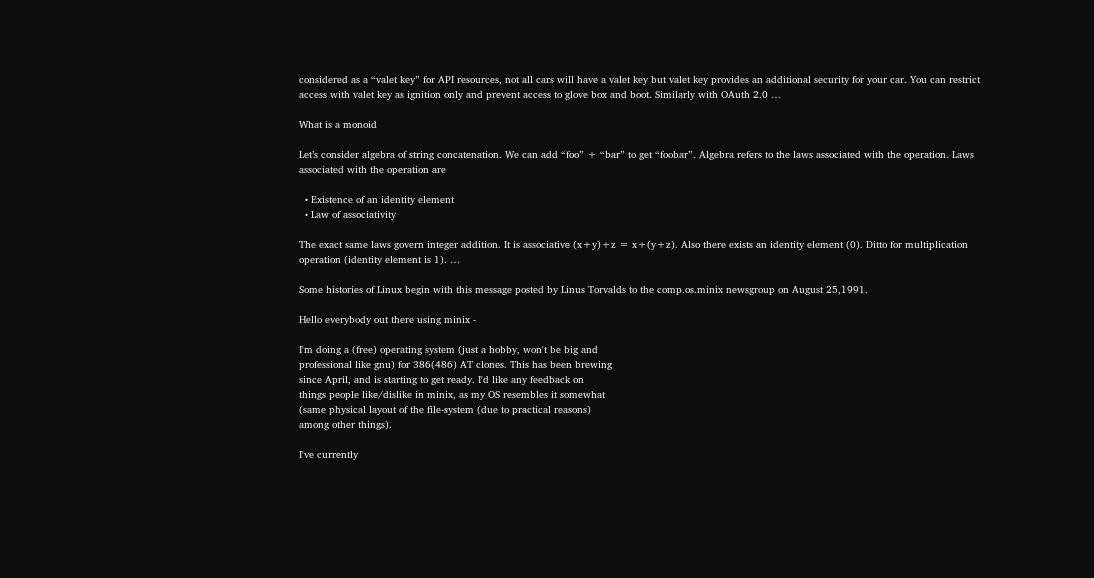considered as a “valet key” for API resources, not all cars will have a valet key but valet key provides an additional security for your car. You can restrict access with valet key as ignition only and prevent access to glove box and boot. Similarly with OAuth 2.0 …

What is a monoid

Let’s consider algebra of string concatenation. We can add “foo” + “bar” to get “foobar”. Algebra refers to the laws associated with the operation. Laws associated with the operation are

  • Existence of an identity element
  • Law of associativity

The exact same laws govern integer addition. It is associative (x+y)+z = x+(y+z). Also there exists an identity element (0). Ditto for multiplication operation (identity element is 1). …

Some histories of Linux begin with this message posted by Linus Torvalds to the comp.os.minix newsgroup on August 25,1991.

Hello everybody out there using minix -

I'm doing a (free) operating system (just a hobby, won't be big and
professional like gnu) for 386(486) AT clones. This has been brewing
since April, and is starting to get ready. I'd like any feedback on
things people like/dislike in minix, as my OS resembles it somewhat
(same physical layout of the file-system (due to practical reasons)
among other things).

I've currently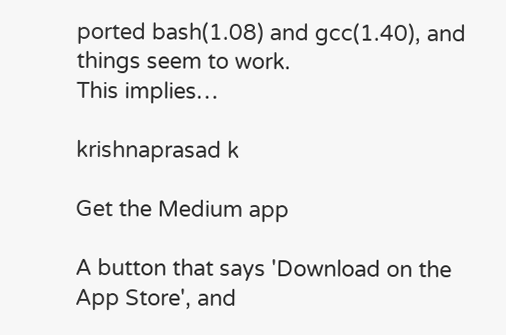ported bash(1.08) and gcc(1.40), and things seem to work.
This implies…

krishnaprasad k

Get the Medium app

A button that says 'Download on the App Store', and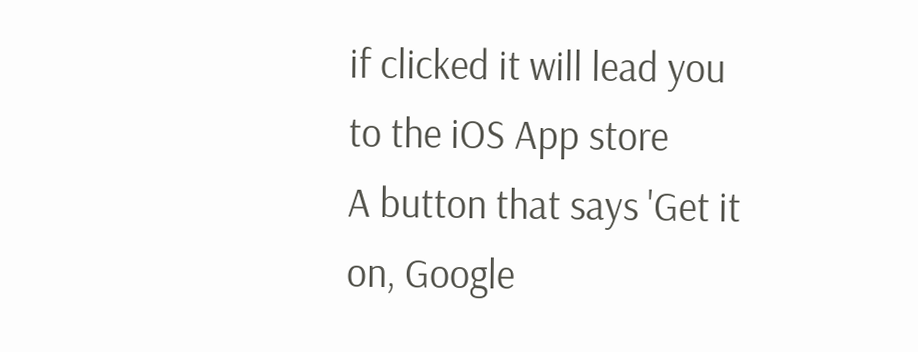if clicked it will lead you to the iOS App store
A button that says 'Get it on, Google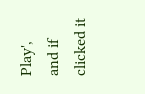Play', and if clicked it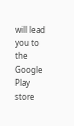will lead you to the Google Play store